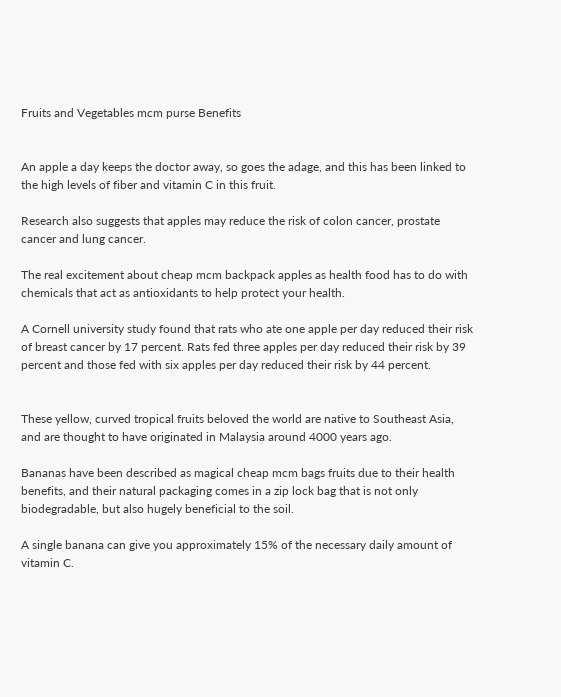Fruits and Vegetables mcm purse Benefits


An apple a day keeps the doctor away, so goes the adage, and this has been linked to the high levels of fiber and vitamin C in this fruit.

Research also suggests that apples may reduce the risk of colon cancer, prostate cancer and lung cancer.

The real excitement about cheap mcm backpack apples as health food has to do with chemicals that act as antioxidants to help protect your health.

A Cornell university study found that rats who ate one apple per day reduced their risk of breast cancer by 17 percent. Rats fed three apples per day reduced their risk by 39 percent and those fed with six apples per day reduced their risk by 44 percent.


These yellow, curved tropical fruits beloved the world are native to Southeast Asia, and are thought to have originated in Malaysia around 4000 years ago.

Bananas have been described as magical cheap mcm bags fruits due to their health benefits, and their natural packaging comes in a zip lock bag that is not only biodegradable, but also hugely beneficial to the soil.

A single banana can give you approximately 15% of the necessary daily amount of vitamin C.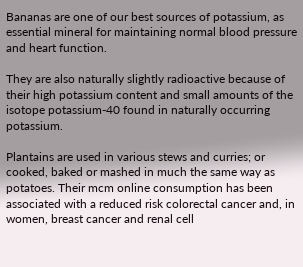Bananas are one of our best sources of potassium, as essential mineral for maintaining normal blood pressure and heart function.

They are also naturally slightly radioactive because of their high potassium content and small amounts of the isotope potassium-40 found in naturally occurring potassium.

Plantains are used in various stews and curries; or cooked, baked or mashed in much the same way as potatoes. Their mcm online consumption has been associated with a reduced risk colorectal cancer and, in women, breast cancer and renal cell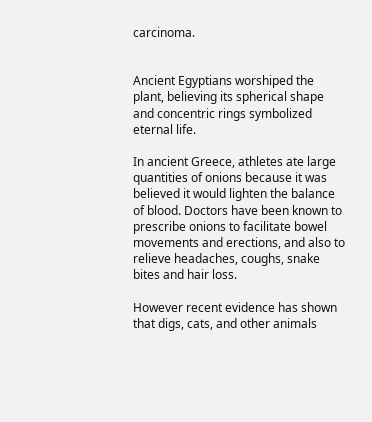carcinoma.


Ancient Egyptians worshiped the plant, believing its spherical shape and concentric rings symbolized eternal life.

In ancient Greece, athletes ate large quantities of onions because it was believed it would lighten the balance of blood. Doctors have been known to prescribe onions to facilitate bowel movements and erections, and also to relieve headaches, coughs, snake bites and hair loss.

However recent evidence has shown that digs, cats, and other animals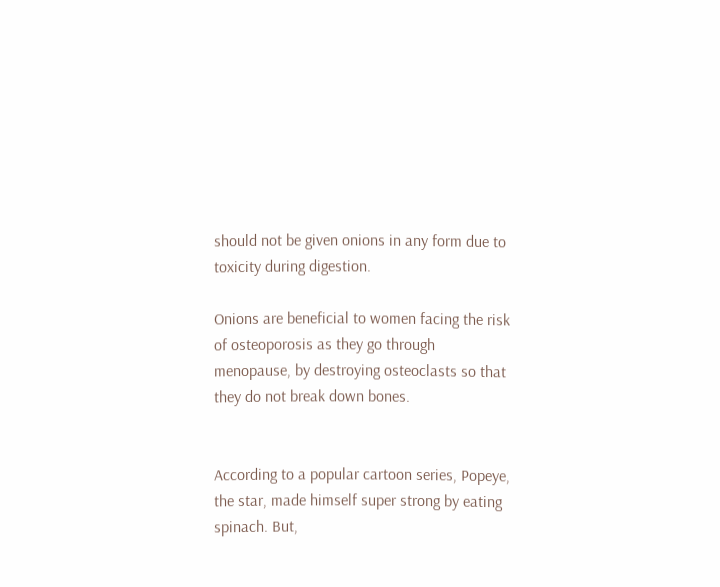should not be given onions in any form due to toxicity during digestion.

Onions are beneficial to women facing the risk of osteoporosis as they go through menopause, by destroying osteoclasts so that they do not break down bones.


According to a popular cartoon series, Popeye, the star, made himself super strong by eating spinach. But,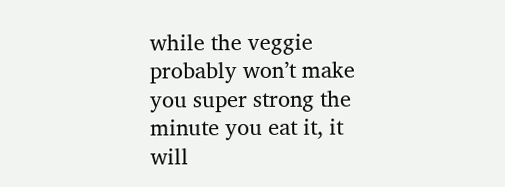while the veggie probably won’t make you super strong the minute you eat it, it will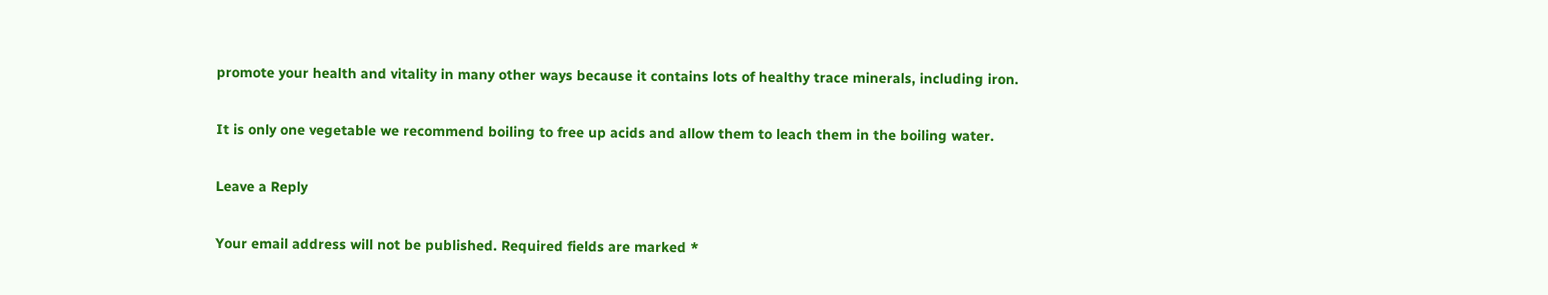promote your health and vitality in many other ways because it contains lots of healthy trace minerals, including iron.

It is only one vegetable we recommend boiling to free up acids and allow them to leach them in the boiling water.

Leave a Reply

Your email address will not be published. Required fields are marked *